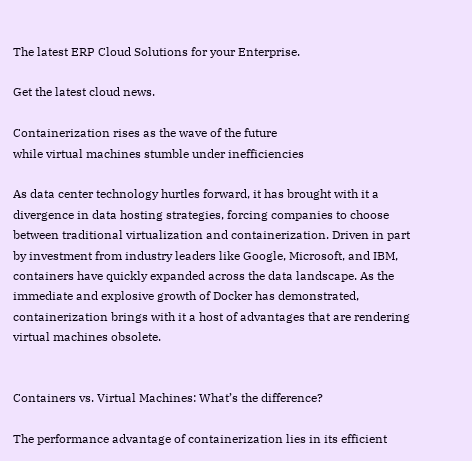The latest ERP Cloud Solutions for your Enterprise.

Get the latest cloud news.

Containerization rises as the wave of the future
while virtual machines stumble under inefficiencies

As data center technology hurtles forward, it has brought with it a divergence in data hosting strategies, forcing companies to choose between traditional virtualization and containerization. Driven in part by investment from industry leaders like Google, Microsoft, and IBM, containers have quickly expanded across the data landscape. As the immediate and explosive growth of Docker has demonstrated, containerization brings with it a host of advantages that are rendering virtual machines obsolete.


Containers vs. Virtual Machines: What’s the difference?

The performance advantage of containerization lies in its efficient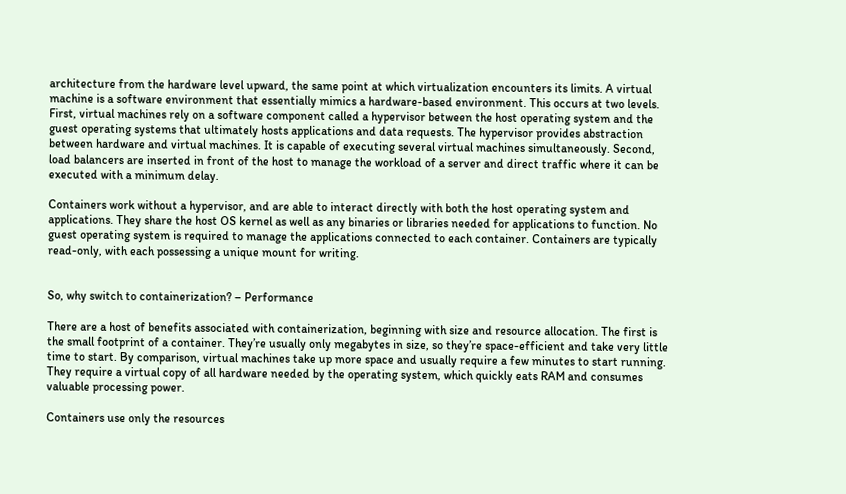architecture from the hardware level upward, the same point at which virtualization encounters its limits. A virtual machine is a software environment that essentially mimics a hardware-based environment. This occurs at two levels. First, virtual machines rely on a software component called a hypervisor between the host operating system and the guest operating systems that ultimately hosts applications and data requests. The hypervisor provides abstraction between hardware and virtual machines. It is capable of executing several virtual machines simultaneously. Second, load balancers are inserted in front of the host to manage the workload of a server and direct traffic where it can be executed with a minimum delay.

Containers work without a hypervisor, and are able to interact directly with both the host operating system and applications. They share the host OS kernel as well as any binaries or libraries needed for applications to function. No guest operating system is required to manage the applications connected to each container. Containers are typically read-only, with each possessing a unique mount for writing.


So, why switch to containerization? – Performance

There are a host of benefits associated with containerization, beginning with size and resource allocation. The first is the small footprint of a container. They’re usually only megabytes in size, so they’re space-efficient and take very little time to start. By comparison, virtual machines take up more space and usually require a few minutes to start running. They require a virtual copy of all hardware needed by the operating system, which quickly eats RAM and consumes valuable processing power.

Containers use only the resources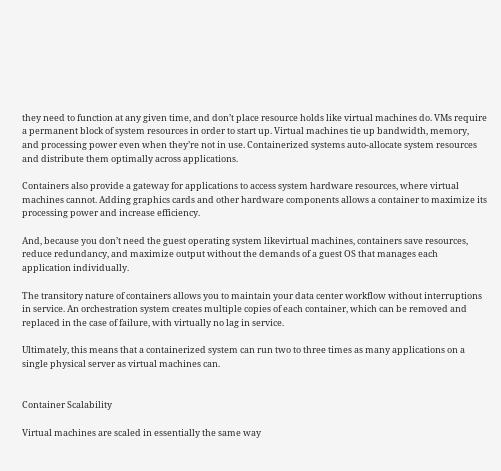they need to function at any given time, and don’t place resource holds like virtual machines do. VMs require a permanent block of system resources in order to start up. Virtual machines tie up bandwidth, memory, and processing power even when they’re not in use. Containerized systems auto-allocate system resources and distribute them optimally across applications.

Containers also provide a gateway for applications to access system hardware resources, where virtual machines cannot. Adding graphics cards and other hardware components allows a container to maximize its processing power and increase efficiency.

And, because you don’t need the guest operating system likevirtual machines, containers save resources, reduce redundancy, and maximize output without the demands of a guest OS that manages each application individually.

The transitory nature of containers allows you to maintain your data center workflow without interruptions in service. An orchestration system creates multiple copies of each container, which can be removed and replaced in the case of failure, with virtually no lag in service.

Ultimately, this means that a containerized system can run two to three times as many applications on a single physical server as virtual machines can.


Container Scalability

Virtual machines are scaled in essentially the same way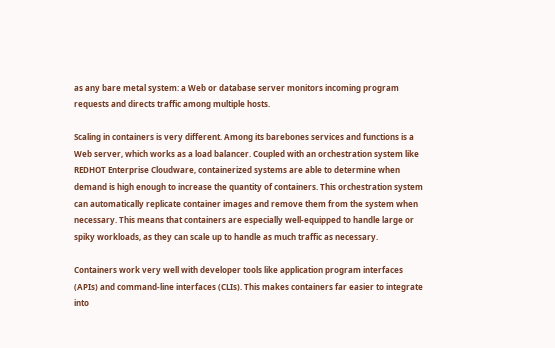as any bare metal system: a Web or database server monitors incoming program requests and directs traffic among multiple hosts.

Scaling in containers is very different. Among its barebones services and functions is a Web server, which works as a load balancer. Coupled with an orchestration system like REDHOT Enterprise Cloudware, containerized systems are able to determine when demand is high enough to increase the quantity of containers. This orchestration system can automatically replicate container images and remove them from the system when necessary. This means that containers are especially well-equipped to handle large or spiky workloads, as they can scale up to handle as much traffic as necessary.

Containers work very well with developer tools like application program interfaces (APIs) and command-line interfaces (CLIs). This makes containers far easier to integrate into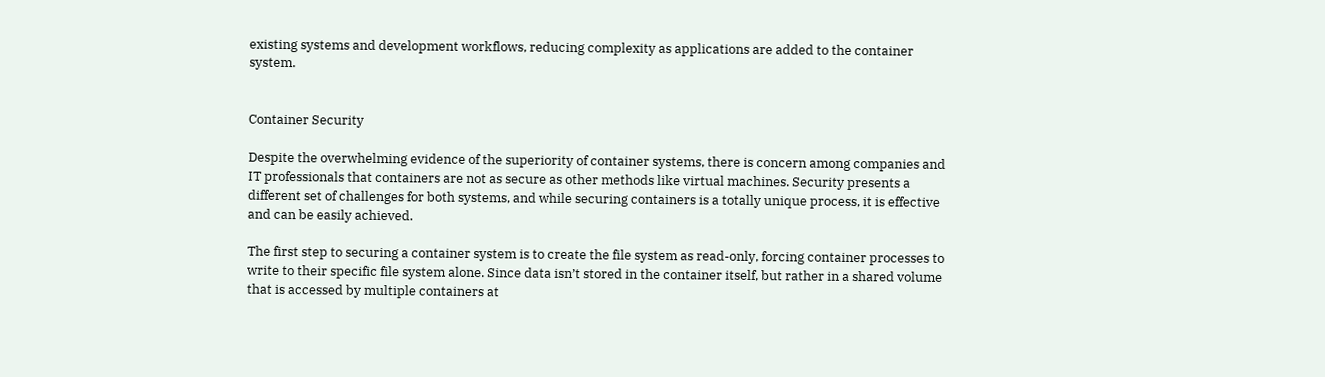existing systems and development workflows, reducing complexity as applications are added to the container system.


Container Security

Despite the overwhelming evidence of the superiority of container systems, there is concern among companies and IT professionals that containers are not as secure as other methods like virtual machines. Security presents a different set of challenges for both systems, and while securing containers is a totally unique process, it is effective and can be easily achieved.

The first step to securing a container system is to create the file system as read-only, forcing container processes to write to their specific file system alone. Since data isn’t stored in the container itself, but rather in a shared volume that is accessed by multiple containers at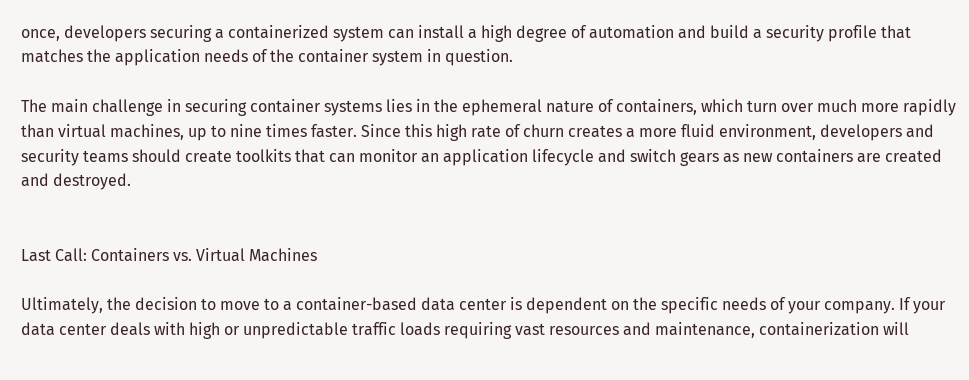once, developers securing a containerized system can install a high degree of automation and build a security profile that matches the application needs of the container system in question.

The main challenge in securing container systems lies in the ephemeral nature of containers, which turn over much more rapidly than virtual machines, up to nine times faster. Since this high rate of churn creates a more fluid environment, developers and security teams should create toolkits that can monitor an application lifecycle and switch gears as new containers are created and destroyed.


Last Call: Containers vs. Virtual Machines

Ultimately, the decision to move to a container-based data center is dependent on the specific needs of your company. If your data center deals with high or unpredictable traffic loads requiring vast resources and maintenance, containerization will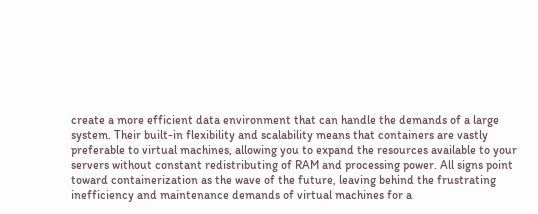create a more efficient data environment that can handle the demands of a large system. Their built-in flexibility and scalability means that containers are vastly preferable to virtual machines, allowing you to expand the resources available to your servers without constant redistributing of RAM and processing power. All signs point toward containerization as the wave of the future, leaving behind the frustrating inefficiency and maintenance demands of virtual machines for a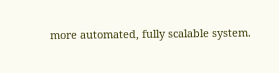more automated, fully scalable system.